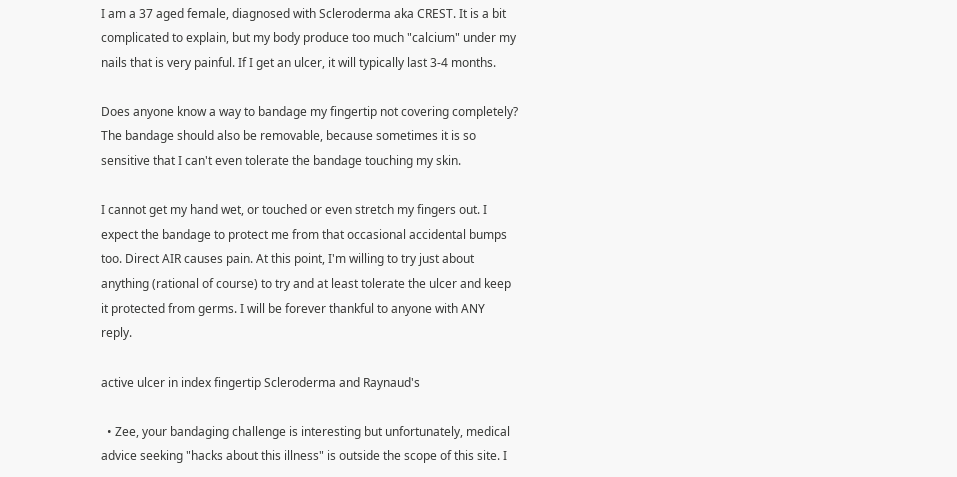I am a 37 aged female, diagnosed with Scleroderma aka CREST. It is a bit complicated to explain, but my body produce too much "calcium" under my nails that is very painful. If I get an ulcer, it will typically last 3-4 months.

Does anyone know a way to bandage my fingertip not covering completely? The bandage should also be removable, because sometimes it is so sensitive that I can't even tolerate the bandage touching my skin.

I cannot get my hand wet, or touched or even stretch my fingers out. I expect the bandage to protect me from that occasional accidental bumps too. Direct AIR causes pain. At this point, I'm willing to try just about anything (rational of course) to try and at least tolerate the ulcer and keep it protected from germs. I will be forever thankful to anyone with ANY reply.

active ulcer in index fingertip Scleroderma and Raynaud's

  • Zee, your bandaging challenge is interesting but unfortunately, medical advice seeking "hacks about this illness" is outside the scope of this site. I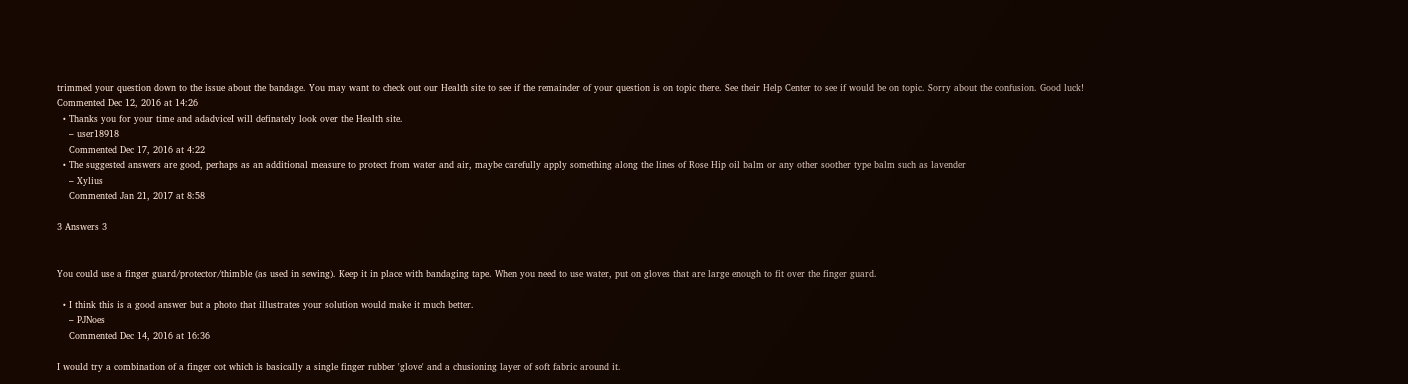trimmed your question down to the issue about the bandage. You may want to check out our Health site to see if the remainder of your question is on topic there. See their Help Center to see if would be on topic. Sorry about the confusion. Good luck! Commented Dec 12, 2016 at 14:26
  • Thanks you for your time and adadviceI will definately look over the Health site.
    – user18918
    Commented Dec 17, 2016 at 4:22
  • The suggested answers are good, perhaps as an additional measure to protect from water and air, maybe carefully apply something along the lines of Rose Hip oil balm or any other soother type balm such as lavender
    – Xylius
    Commented Jan 21, 2017 at 8:58

3 Answers 3


You could use a finger guard/protector/thimble (as used in sewing). Keep it in place with bandaging tape. When you need to use water, put on gloves that are large enough to fit over the finger guard.

  • I think this is a good answer but a photo that illustrates your solution would make it much better.
    – PJNoes
    Commented Dec 14, 2016 at 16:36

I would try a combination of a finger cot which is basically a single finger rubber 'glove' and a chusioning layer of soft fabric around it.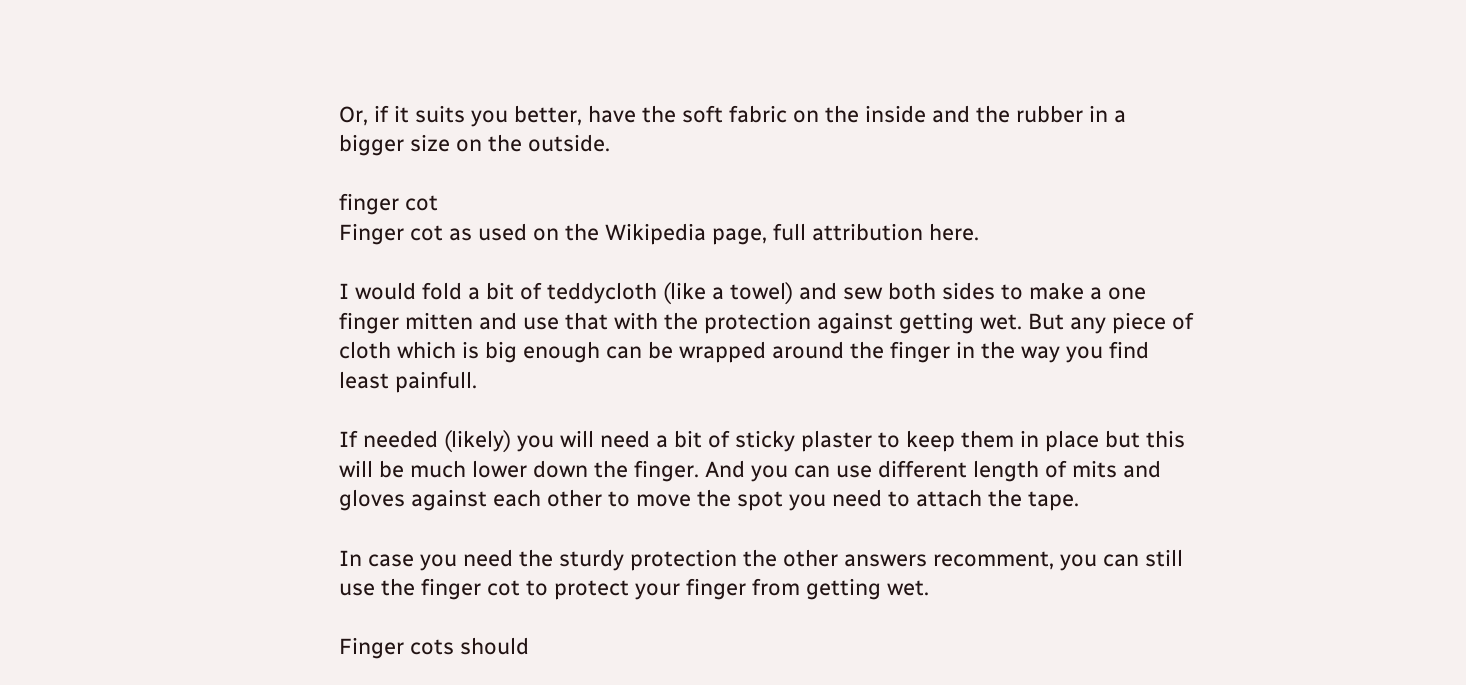Or, if it suits you better, have the soft fabric on the inside and the rubber in a bigger size on the outside.

finger cot
Finger cot as used on the Wikipedia page, full attribution here.

I would fold a bit of teddycloth (like a towel) and sew both sides to make a one finger mitten and use that with the protection against getting wet. But any piece of cloth which is big enough can be wrapped around the finger in the way you find least painfull.

If needed (likely) you will need a bit of sticky plaster to keep them in place but this will be much lower down the finger. And you can use different length of mits and gloves against each other to move the spot you need to attach the tape.

In case you need the sturdy protection the other answers recomment, you can still use the finger cot to protect your finger from getting wet.

Finger cots should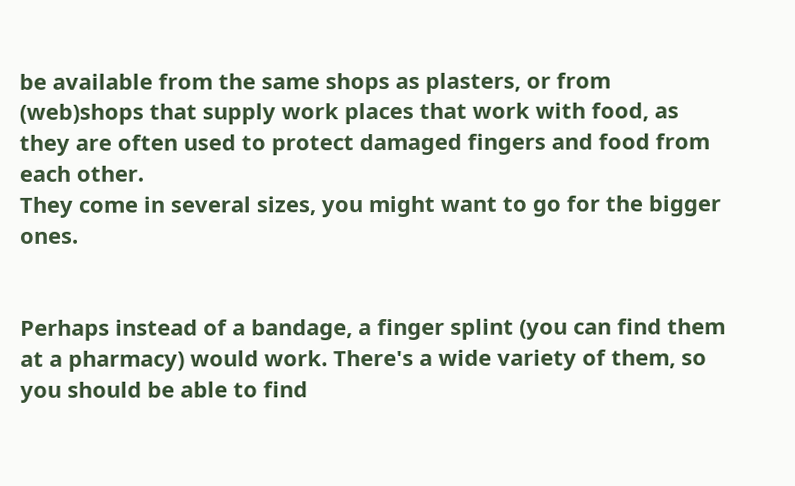be available from the same shops as plasters, or from (web)shops that supply work places that work with food, as they are often used to protect damaged fingers and food from each other.
They come in several sizes, you might want to go for the bigger ones.


Perhaps instead of a bandage, a finger splint (you can find them at a pharmacy) would work. There's a wide variety of them, so you should be able to find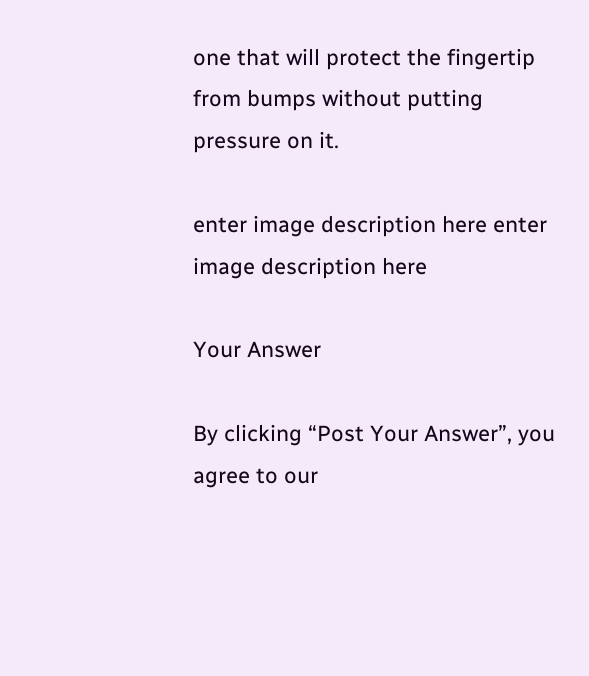one that will protect the fingertip from bumps without putting pressure on it.

enter image description here enter image description here

Your Answer

By clicking “Post Your Answer”, you agree to our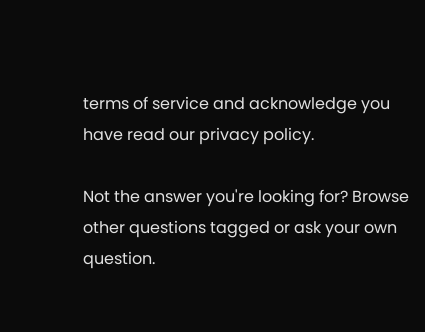terms of service and acknowledge you have read our privacy policy.

Not the answer you're looking for? Browse other questions tagged or ask your own question.